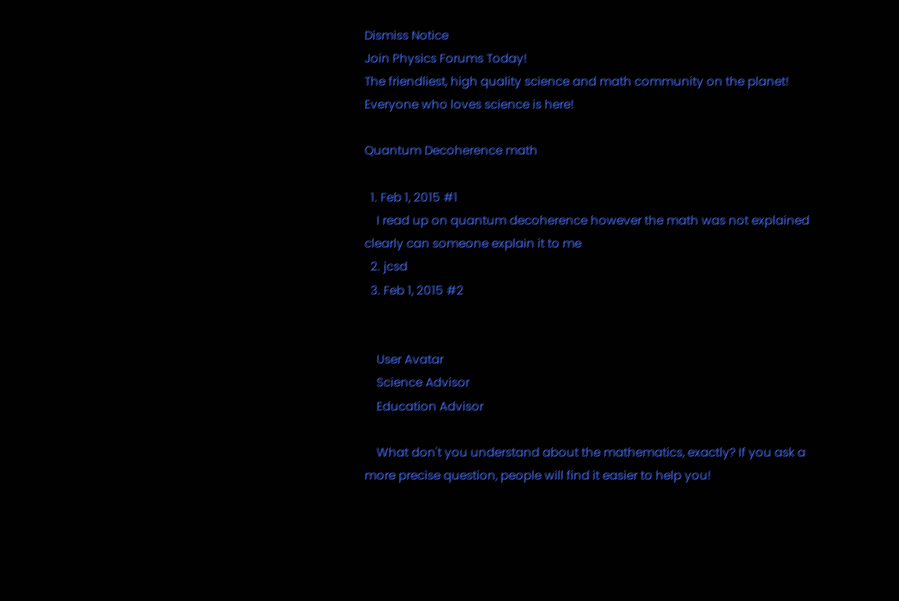Dismiss Notice
Join Physics Forums Today!
The friendliest, high quality science and math community on the planet! Everyone who loves science is here!

Quantum Decoherence math

  1. Feb 1, 2015 #1
    I read up on quantum decoherence however the math was not explained clearly can someone explain it to me
  2. jcsd
  3. Feb 1, 2015 #2


    User Avatar
    Science Advisor
    Education Advisor

    What don't you understand about the mathematics, exactly? If you ask a more precise question, people will find it easier to help you!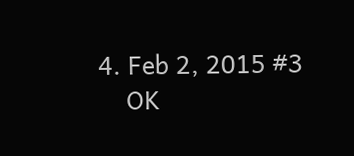4. Feb 2, 2015 #3
    OK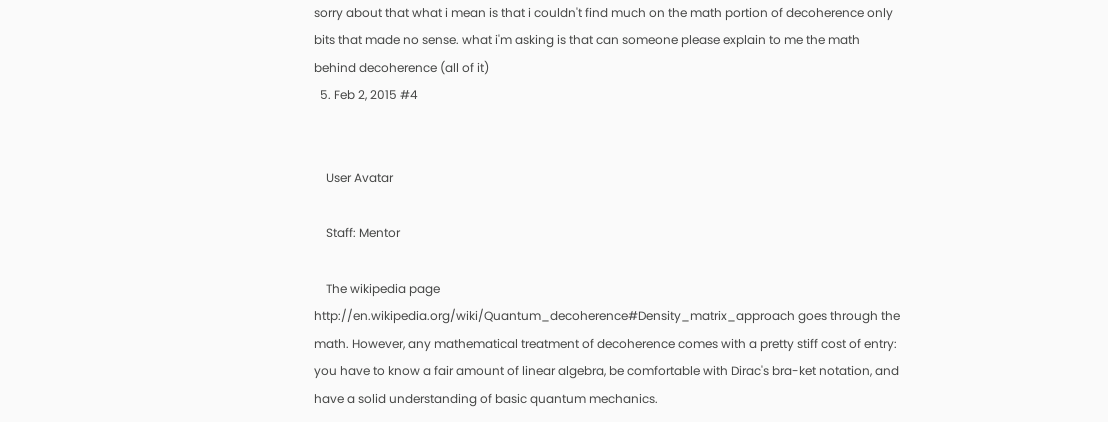sorry about that what i mean is that i couldn't find much on the math portion of decoherence only bits that made no sense. what i'm asking is that can someone please explain to me the math behind decoherence (all of it)
  5. Feb 2, 2015 #4


    User Avatar

    Staff: Mentor

    The wikipedia page http://en.wikipedia.org/wiki/Quantum_decoherence#Density_matrix_approach goes through the math. However, any mathematical treatment of decoherence comes with a pretty stiff cost of entry: you have to know a fair amount of linear algebra, be comfortable with Dirac's bra-ket notation, and have a solid understanding of basic quantum mechanics.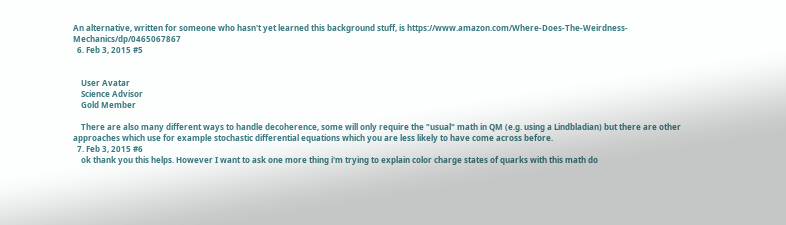An alternative, written for someone who hasn't yet learned this background stuff, is https://www.amazon.com/Where-Does-The-Weirdness-Mechanics/dp/0465067867
  6. Feb 3, 2015 #5


    User Avatar
    Science Advisor
    Gold Member

    There are also many different ways to handle decoherence, some will only require the "usual" math in QM (e.g. using a Lindbladian) but there are other approaches which use for example stochastic differential equations which you are less likely to have come across before.
  7. Feb 3, 2015 #6
    ok thank you this helps. However I want to ask one more thing i'm trying to explain color charge states of quarks with this math do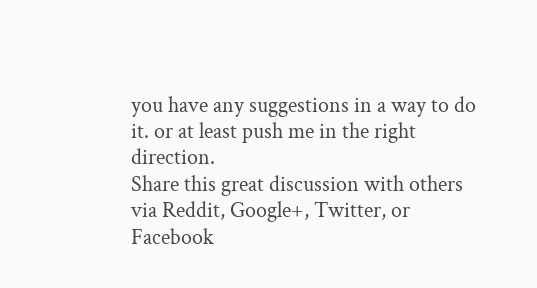you have any suggestions in a way to do it. or at least push me in the right direction.
Share this great discussion with others via Reddit, Google+, Twitter, or Facebook